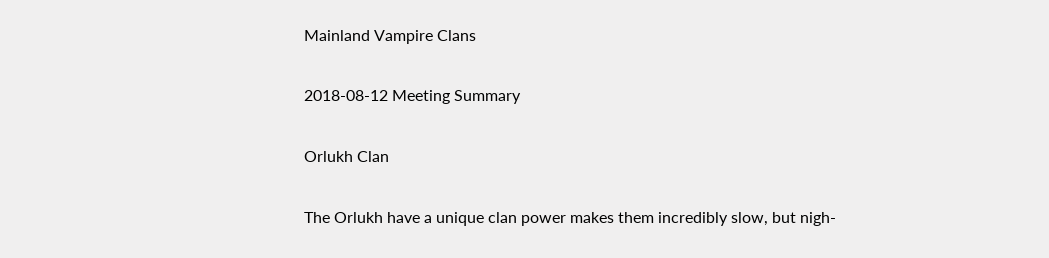Mainland Vampire Clans

2018-08-12 Meeting Summary

Orlukh Clan

The Orlukh have a unique clan power makes them incredibly slow, but nigh-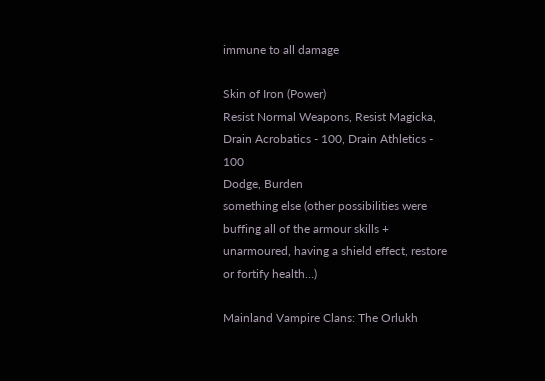immune to all damage

Skin of Iron (Power)
Resist Normal Weapons, Resist Magicka, Drain Acrobatics - 100, Drain Athletics - 100
Dodge, Burden
something else (other possibilities were buffing all of the armour skills + unarmoured, having a shield effect, restore or fortify health…)

Mainland Vampire Clans: The Orlukh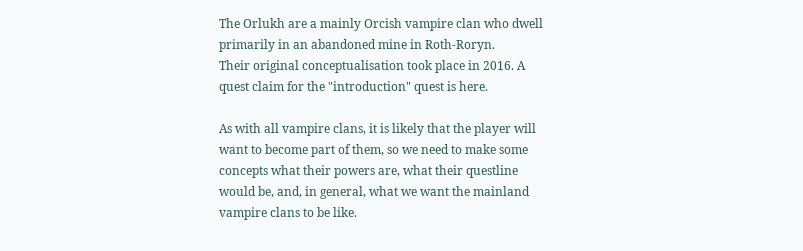The Orlukh are a mainly Orcish vampire clan who dwell primarily in an abandoned mine in Roth-Roryn.
Their original conceptualisation took place in 2016. A quest claim for the "introduction" quest is here.

As with all vampire clans, it is likely that the player will want to become part of them, so we need to make some concepts what their powers are, what their questline would be, and, in general, what we want the mainland vampire clans to be like.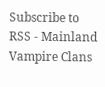Subscribe to RSS - Mainland Vampire Clans